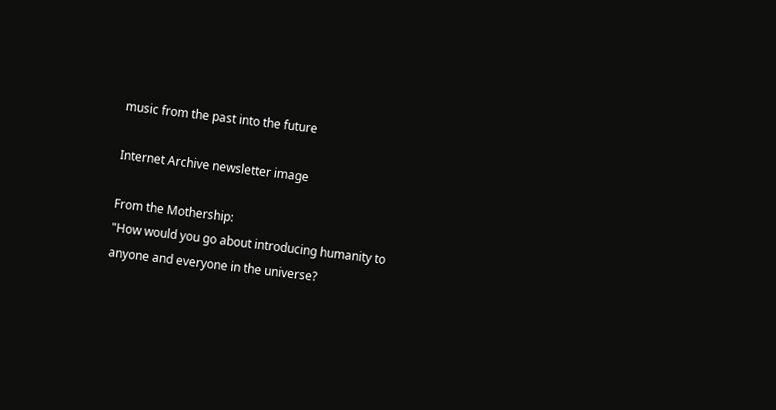music from the past into the future

Internet Archive newsletter image

From the Mothership:
"How would you go about introducing humanity to anyone and everyone in the universe?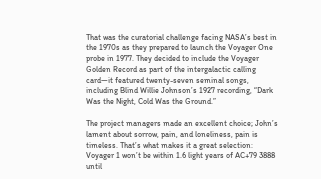That was the curatorial challenge facing NASA’s best in the 1970s as they prepared to launch the Voyager One probe in 1977. They decided to include the Voyager Golden Record as part of the intergalactic calling card—it featured twenty-seven seminal songs, including Blind Willie Johnson’s 1927 recording, “Dark Was the Night, Cold Was the Ground.”

The project managers made an excellent choice; John’s lament about sorrow, pain, and loneliness, pain is timeless. That’s what makes it a great selection: Voyager 1 won’t be within 1.6 light years of AC+79 3888 until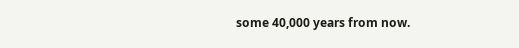some 40,000 years from now.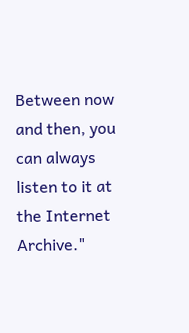Between now and then, you can always listen to it at the Internet Archive."